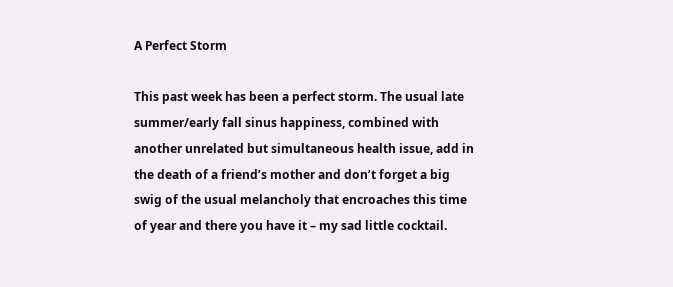A Perfect Storm

This past week has been a perfect storm. The usual late summer/early fall sinus happiness, combined with another unrelated but simultaneous health issue, add in the death of a friend’s mother and don’t forget a big swig of the usual melancholy that encroaches this time of year and there you have it – my sad little cocktail.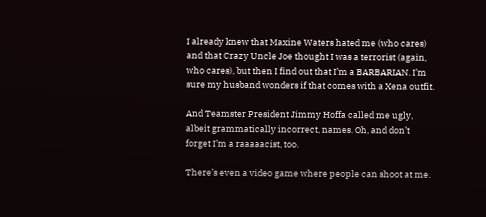I already knew that Maxine Waters hated me (who cares) and that Crazy Uncle Joe thought I was a terrorist (again, who cares), but then I find out that I’m a BARBARIAN. I’m sure my husband wonders if that comes with a Xena outfit.

And Teamster President Jimmy Hoffa called me ugly, albeit grammatically incorrect, names. Oh, and don’t forget I’m a raaaaacist, too.

There’s even a video game where people can shoot at me.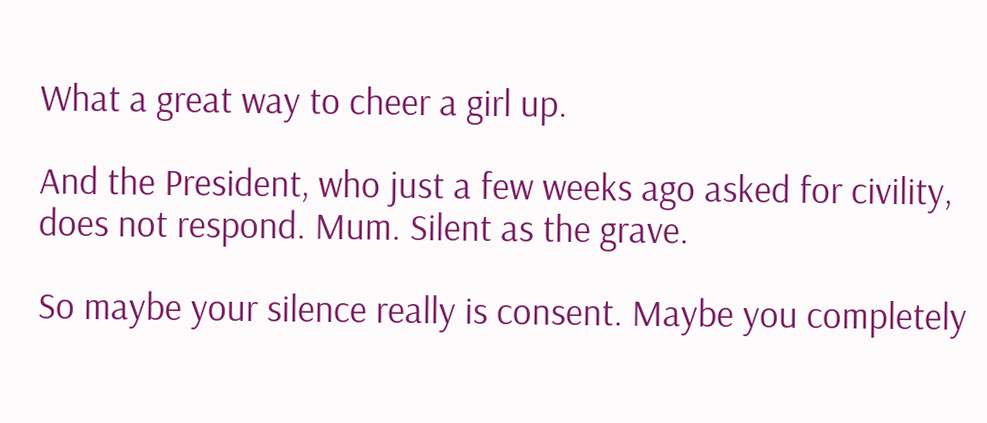What a great way to cheer a girl up.

And the President, who just a few weeks ago asked for civility, does not respond. Mum. Silent as the grave.

So maybe your silence really is consent. Maybe you completely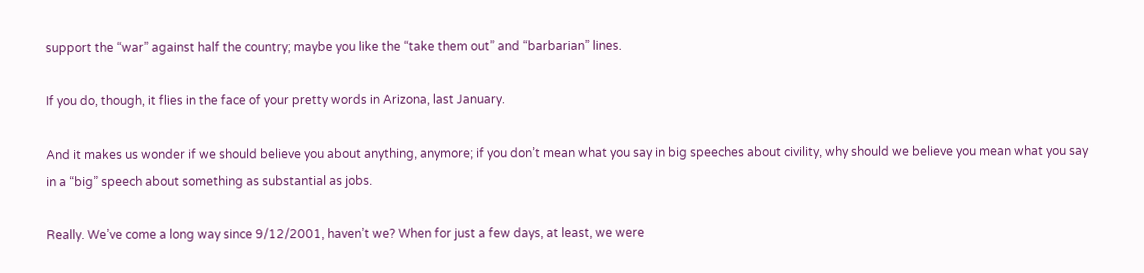support the “war” against half the country; maybe you like the “take them out” and “barbarian” lines.

If you do, though, it flies in the face of your pretty words in Arizona, last January.

And it makes us wonder if we should believe you about anything, anymore; if you don’t mean what you say in big speeches about civility, why should we believe you mean what you say in a “big” speech about something as substantial as jobs.

Really. We’ve come a long way since 9/12/2001, haven’t we? When for just a few days, at least, we were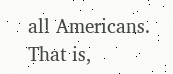all Americans. That is,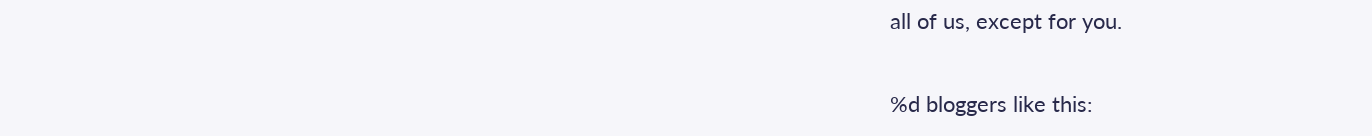all of us, except for you.

%d bloggers like this: